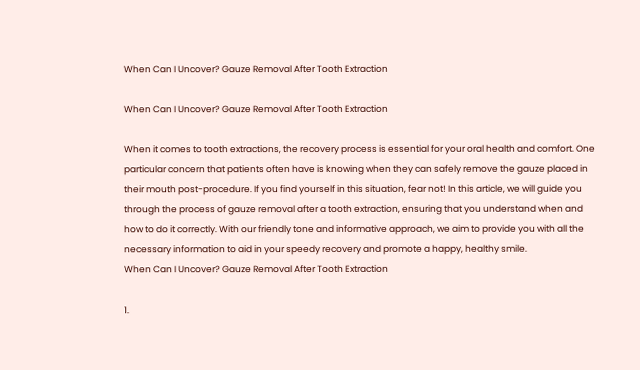When Can I Uncover? Gauze Removal After Tooth Extraction

When Can I Uncover? Gauze Removal After Tooth Extraction

When it comes to tooth extractions, the recovery process is essential for your oral health and comfort. One particular concern that patients often have is knowing when they can safely remove the gauze placed in their mouth post-procedure. If you find yourself in this situation, fear not! In this article, we will guide you through the process of gauze removal after a tooth extraction, ensuring that you understand when and how to do it correctly. With our friendly tone and informative approach, we aim to provide you with all the necessary information to aid in your speedy recovery and promote a happy, healthy smile.
When Can I Uncover? Gauze Removal After Tooth Extraction

1.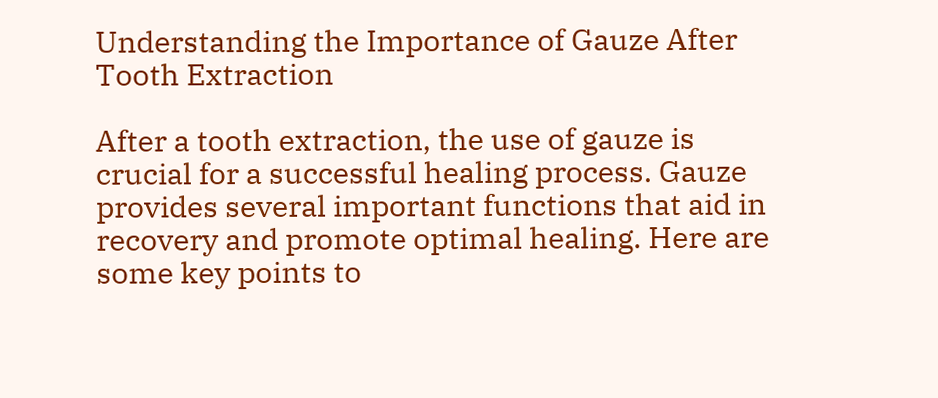Understanding the Importance of Gauze After Tooth Extraction

After a tooth extraction, the use of gauze is crucial for a successful healing process. Gauze provides several important functions that aid in recovery and promote optimal healing. Here are some key points to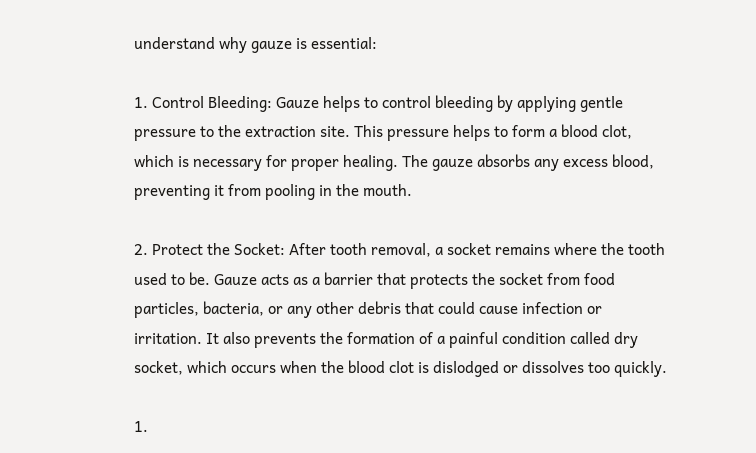understand why gauze is essential:

1. Control Bleeding: Gauze helps to control bleeding by applying gentle pressure to the extraction site. This pressure helps to form a blood clot, which is necessary for proper healing. The gauze absorbs any excess blood, preventing it from pooling in the mouth.

2. Protect the Socket: After tooth removal, a socket remains where the tooth used to be. Gauze acts as a barrier that protects the socket from food particles, bacteria, or any other debris that could cause infection or irritation. It also prevents the formation of a painful condition called dry socket, which occurs when the blood clot is dislodged or dissolves too quickly.

1.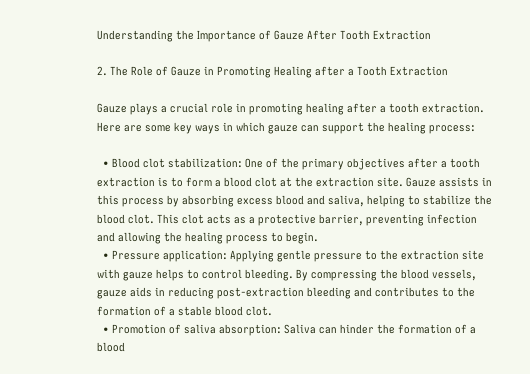Understanding the Importance of Gauze After Tooth Extraction

2. The Role of Gauze in Promoting Healing after a Tooth Extraction

Gauze plays a crucial role in promoting healing after a tooth extraction. Here are some key ways in which gauze can support the healing process:

  • Blood clot stabilization: One of the primary objectives after a tooth extraction is to form a blood clot at the extraction site. Gauze assists in this process by absorbing excess blood and saliva, helping to stabilize the blood clot. This clot acts as a protective barrier, preventing infection and allowing the healing process to begin.
  • Pressure application: Applying gentle pressure to the extraction site with gauze helps to control bleeding. By compressing the blood vessels, gauze aids in reducing post-extraction bleeding and contributes to the formation of a stable blood clot.
  • Promotion of saliva absorption: Saliva can hinder the formation of a blood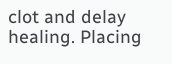clot and delay healing. Placing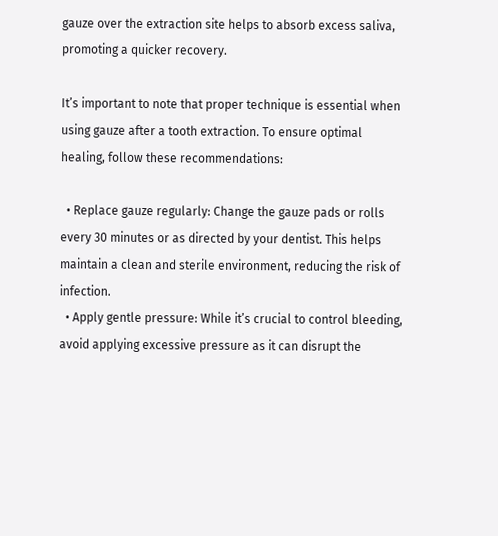gauze over the extraction site helps to absorb excess saliva, promoting a quicker recovery.

It’s important to note that proper technique is essential when using gauze after a tooth extraction. To ensure optimal healing, follow these recommendations:

  • Replace gauze regularly: Change the gauze pads or rolls every 30 minutes or as directed by your dentist. This helps maintain a clean and sterile environment, reducing the risk of infection.
  • Apply gentle pressure: While it’s crucial to control bleeding, avoid applying excessive pressure as it can disrupt the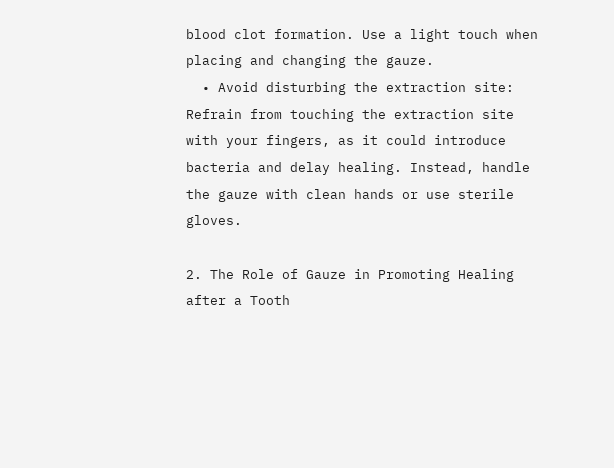blood clot formation. Use a light touch when placing and changing the gauze.
  • Avoid disturbing the extraction site: Refrain from touching the extraction site with your fingers, as it could introduce bacteria and delay healing. Instead, handle the gauze with clean hands or use sterile gloves.

2. The Role of Gauze in Promoting Healing after a Tooth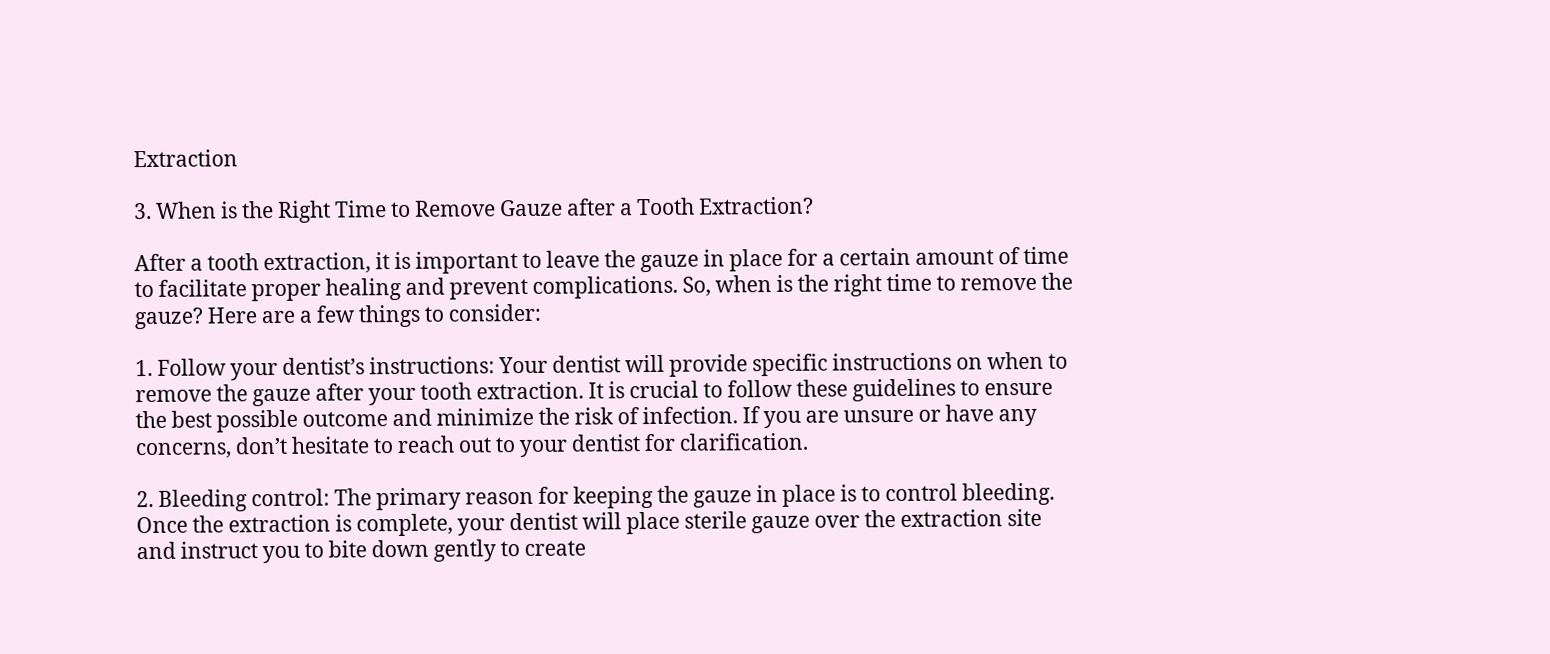Extraction

3. When is the Right Time to Remove Gauze after a Tooth Extraction?

After a tooth extraction, it is important to leave the gauze in place for a certain amount of time to facilitate proper healing and prevent complications. So, when is the right time to remove the gauze? Here are a few things to consider:

1. Follow your dentist’s instructions: Your dentist will provide specific instructions on when to remove the gauze after your tooth extraction. It is crucial to follow these guidelines to ensure the best possible outcome and minimize the risk of infection. If you are unsure or have any concerns, don’t hesitate to reach out to your dentist for clarification.

2. Bleeding control: The primary reason for keeping the gauze in place is to control bleeding. Once the extraction is complete, your dentist will place sterile gauze over the extraction site and instruct you to bite down gently to create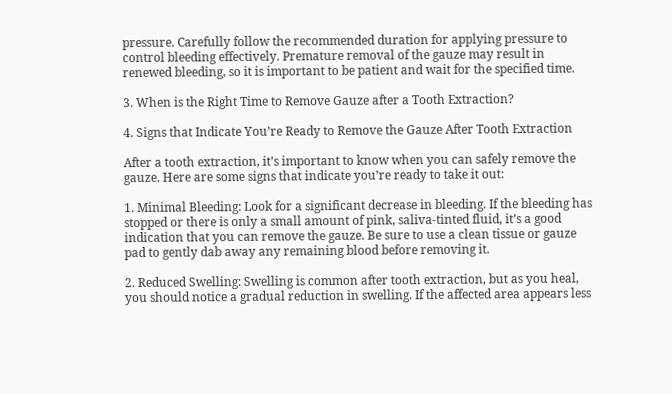pressure. Carefully follow the recommended duration for applying pressure to control bleeding effectively. Premature removal of the gauze may result in renewed bleeding, so it is important to be patient and wait for the specified time.

3. When is the Right Time to Remove Gauze after a Tooth Extraction?

4. Signs that Indicate You’re Ready to Remove the Gauze After Tooth Extraction

After a tooth extraction, it’s important to know when you can safely remove the gauze. Here are some signs that indicate you’re ready to take it out:

1. Minimal Bleeding: Look for a significant decrease in bleeding. If the bleeding has stopped or there is only a small amount of pink, saliva-tinted fluid, it’s a good indication that you can remove the gauze. Be sure to use a clean tissue or gauze pad to gently dab away any remaining blood before removing it.

2. Reduced Swelling: Swelling is common after tooth extraction, but as you heal, you should notice a gradual reduction in swelling. If the affected area appears less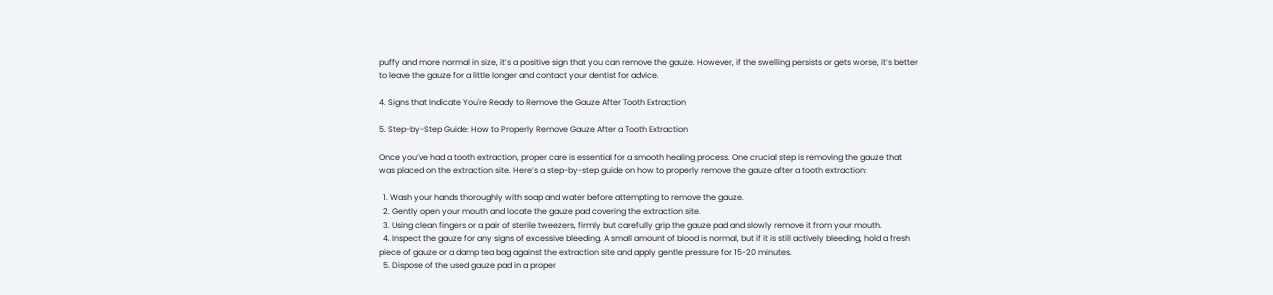puffy and more normal in size, it’s a positive sign that you can remove the gauze. However, if the swelling persists or gets worse, it’s better to leave the gauze for a little longer and contact your dentist for advice.

4. Signs that Indicate You're Ready to Remove the Gauze After Tooth Extraction

5. Step-by-Step Guide: How to Properly Remove Gauze After a Tooth Extraction

Once you’ve had a tooth extraction, proper care is essential for a smooth healing process. One crucial step is removing the gauze that was placed on the extraction site. Here’s a step-by-step guide on how to properly remove the gauze after a tooth extraction:

  1. Wash your hands thoroughly with soap and water before attempting to remove the gauze.
  2. Gently open your mouth and locate the gauze pad covering the extraction site.
  3. Using clean fingers or a pair of sterile tweezers, firmly but carefully grip the gauze pad and slowly remove it from your mouth.
  4. Inspect the gauze for any signs of excessive bleeding. A small amount of blood is normal, but if it is still actively bleeding, hold a fresh piece of gauze or a damp tea bag against the extraction site and apply gentle pressure for 15-20 minutes.
  5. Dispose of the used gauze pad in a proper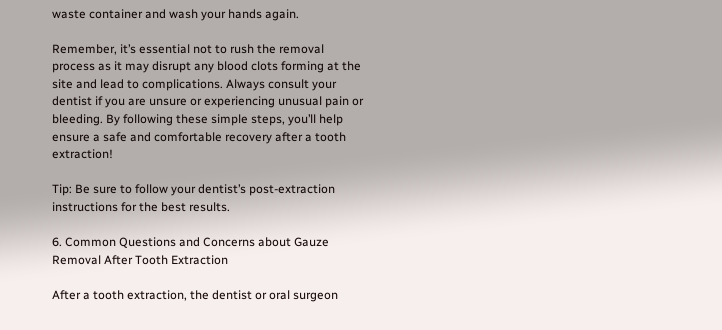waste container and wash your hands again.

Remember, it’s essential not to rush the removal process as it may disrupt any blood clots forming at the site and lead to complications. Always consult your dentist if you are unsure or experiencing unusual pain or bleeding. By following these simple steps, you’ll help ensure a safe and comfortable recovery after a tooth extraction!

Tip: Be sure to follow your dentist’s post-extraction instructions for the best results.

6. Common Questions and Concerns about Gauze Removal After Tooth Extraction

After a tooth extraction, the dentist or oral surgeon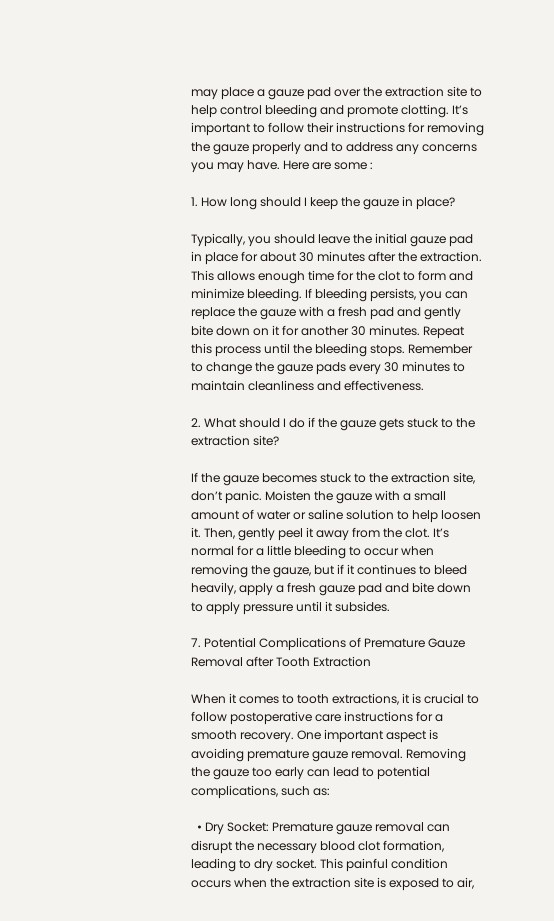may place a gauze pad over the extraction site to help control bleeding and promote clotting. It’s important to follow their instructions for removing the gauze properly and to address any concerns you may have. Here are some :

1. How long should I keep the gauze in place?

Typically, you should leave the initial gauze pad in place for about 30 minutes after the extraction. This allows enough time for the clot to form and minimize bleeding. If bleeding persists, you can replace the gauze with a fresh pad and gently bite down on it for another 30 minutes. Repeat this process until the bleeding stops. Remember to change the gauze pads every 30 minutes to maintain cleanliness and effectiveness.

2. What should I do if the gauze gets stuck to the extraction site?

If the gauze becomes stuck to the extraction site, don’t panic. Moisten the gauze with a small amount of water or saline solution to help loosen it. Then, gently peel it away from the clot. It’s normal for a little bleeding to occur when removing the gauze, but if it continues to bleed heavily, apply a fresh gauze pad and bite down to apply pressure until it subsides.

7. Potential Complications of Premature Gauze Removal after Tooth Extraction

When it comes to tooth extractions, it is crucial to follow postoperative care instructions for a smooth recovery. One important aspect is avoiding premature gauze removal. Removing the gauze too early can lead to potential complications, such as:

  • Dry Socket: Premature gauze removal can disrupt the necessary blood clot formation, leading to dry socket. This painful condition occurs when the extraction site is exposed to air,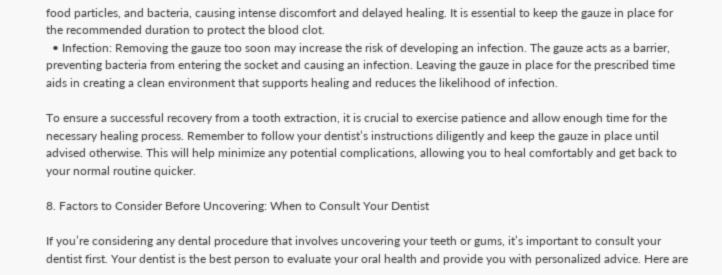food particles, and bacteria, causing intense discomfort and delayed healing. It is essential to keep the gauze in place for the recommended duration to protect the blood clot.
  • Infection: Removing the gauze too soon may increase the risk of developing an infection. The gauze acts as a barrier, preventing bacteria from entering the socket and causing an infection. Leaving the gauze in place for the prescribed time aids in creating a clean environment that supports healing and reduces the likelihood of infection.

To ensure a successful recovery from a tooth extraction, it is crucial to exercise patience and allow enough time for the necessary healing process. Remember to follow your dentist’s instructions diligently and keep the gauze in place until advised otherwise. This will help minimize any potential complications, allowing you to heal comfortably and get back to your normal routine quicker.

8. Factors to Consider Before Uncovering: When to Consult Your Dentist

If you’re considering any dental procedure that involves uncovering your teeth or gums, it’s important to consult your dentist first. Your dentist is the best person to evaluate your oral health and provide you with personalized advice. Here are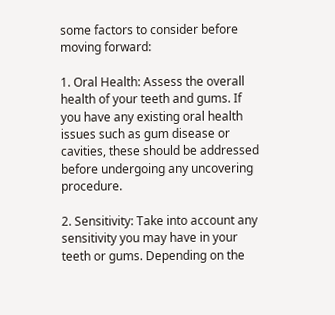some factors to consider before moving forward:

1. Oral Health: Assess the overall health of your teeth and gums. If you have any existing oral health issues such as gum disease or cavities, these should be addressed before undergoing any uncovering procedure.

2. Sensitivity: Take into account any sensitivity you may have in your teeth or gums. Depending on the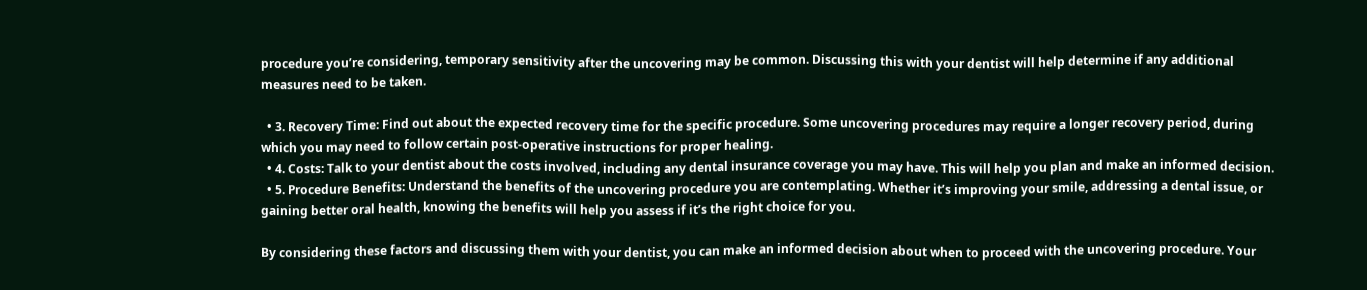procedure you’re considering, temporary sensitivity after the uncovering may be common. Discussing this with your dentist will help determine if any additional measures need to be taken.

  • 3. Recovery Time: Find out about the expected recovery time for the specific procedure. Some uncovering procedures may require a longer recovery period, during which you may need to follow certain post-operative instructions for proper healing.
  • 4. Costs: Talk to your dentist about the costs involved, including any dental insurance coverage you may have. This will help you plan and make an informed decision.
  • 5. Procedure Benefits: Understand the benefits of the uncovering procedure you are contemplating. Whether it’s improving your smile, addressing a dental issue, or gaining better oral health, knowing the benefits will help you assess if it’s the right choice for you.

By considering these factors and discussing them with your dentist, you can make an informed decision about when to proceed with the uncovering procedure. Your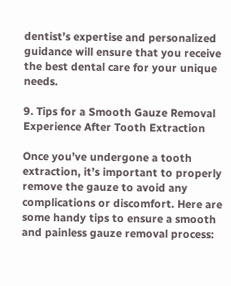dentist’s expertise and personalized guidance will ensure that you receive the best dental care for your unique needs.

9. Tips for a Smooth Gauze Removal Experience After Tooth Extraction

Once you’ve undergone a tooth extraction, it’s important to properly remove the gauze to avoid any complications or discomfort. Here are some handy tips to ensure a smooth and painless gauze removal process: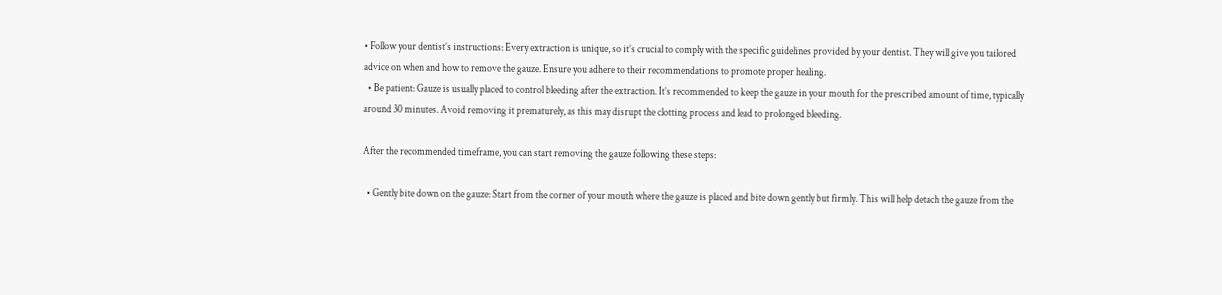• Follow your dentist’s instructions: Every extraction is unique, so it’s crucial to comply with the specific guidelines provided by your dentist. They will give you tailored advice on when and how to remove the gauze. Ensure you adhere to their recommendations to promote proper healing.
  • Be patient: Gauze is usually placed to control bleeding after the extraction. It’s recommended to keep the gauze in your mouth for the prescribed amount of time, typically around 30 minutes. Avoid removing it prematurely, as this may disrupt the clotting process and lead to prolonged bleeding.

After the recommended timeframe, you can start removing the gauze following these steps:

  • Gently bite down on the gauze: Start from the corner of your mouth where the gauze is placed and bite down gently but firmly. This will help detach the gauze from the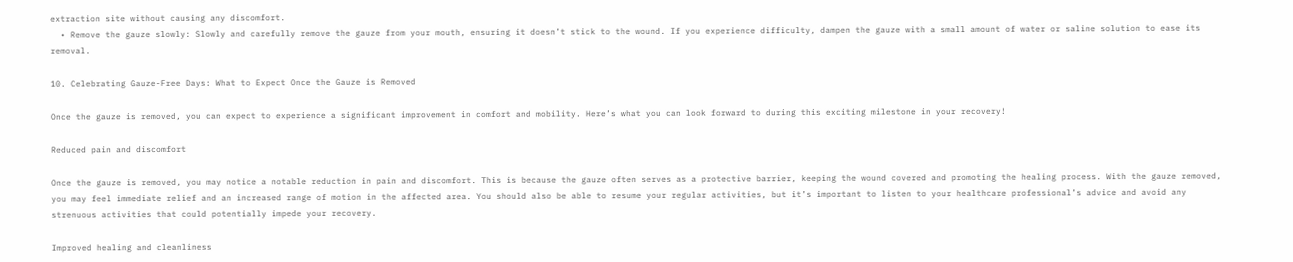extraction site without causing any discomfort.
  • Remove the gauze slowly: Slowly and carefully remove the gauze from your mouth, ensuring it doesn’t stick to the wound. If you experience difficulty, dampen the gauze with a small amount of water or saline solution to ease its removal.

10. Celebrating Gauze-Free Days: What to Expect Once the Gauze is Removed

Once the gauze is removed, you can expect to experience a significant improvement in comfort and mobility. Here’s what you can look forward to during this exciting milestone in your recovery!

Reduced pain and discomfort

Once the gauze is removed, you may notice a notable reduction in pain and discomfort. This is because the gauze often serves as a protective barrier, keeping the wound covered and promoting the healing process. With the gauze removed, you may feel immediate relief and an increased range of motion in the affected area. You should also be able to resume your regular activities, but it’s important to listen to your healthcare professional’s advice and avoid any strenuous activities that could potentially impede your recovery.

Improved healing and cleanliness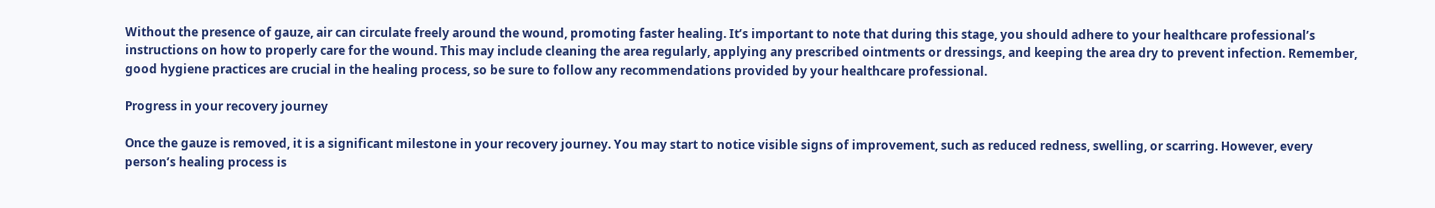Without the presence of gauze, air can circulate freely around the wound, promoting faster healing. It’s important to note that during this stage, you should adhere to your healthcare professional’s instructions on how to properly care for the wound. This may include cleaning the area regularly, applying any prescribed ointments or dressings, and keeping the area dry to prevent infection. Remember, good hygiene practices are crucial in the healing process, so be sure to follow any recommendations provided by your healthcare professional.

Progress in your recovery journey

Once the gauze is removed, it is a significant milestone in your recovery journey. You may start to notice visible signs of improvement, such as reduced redness, swelling, or scarring. However, every person’s healing process is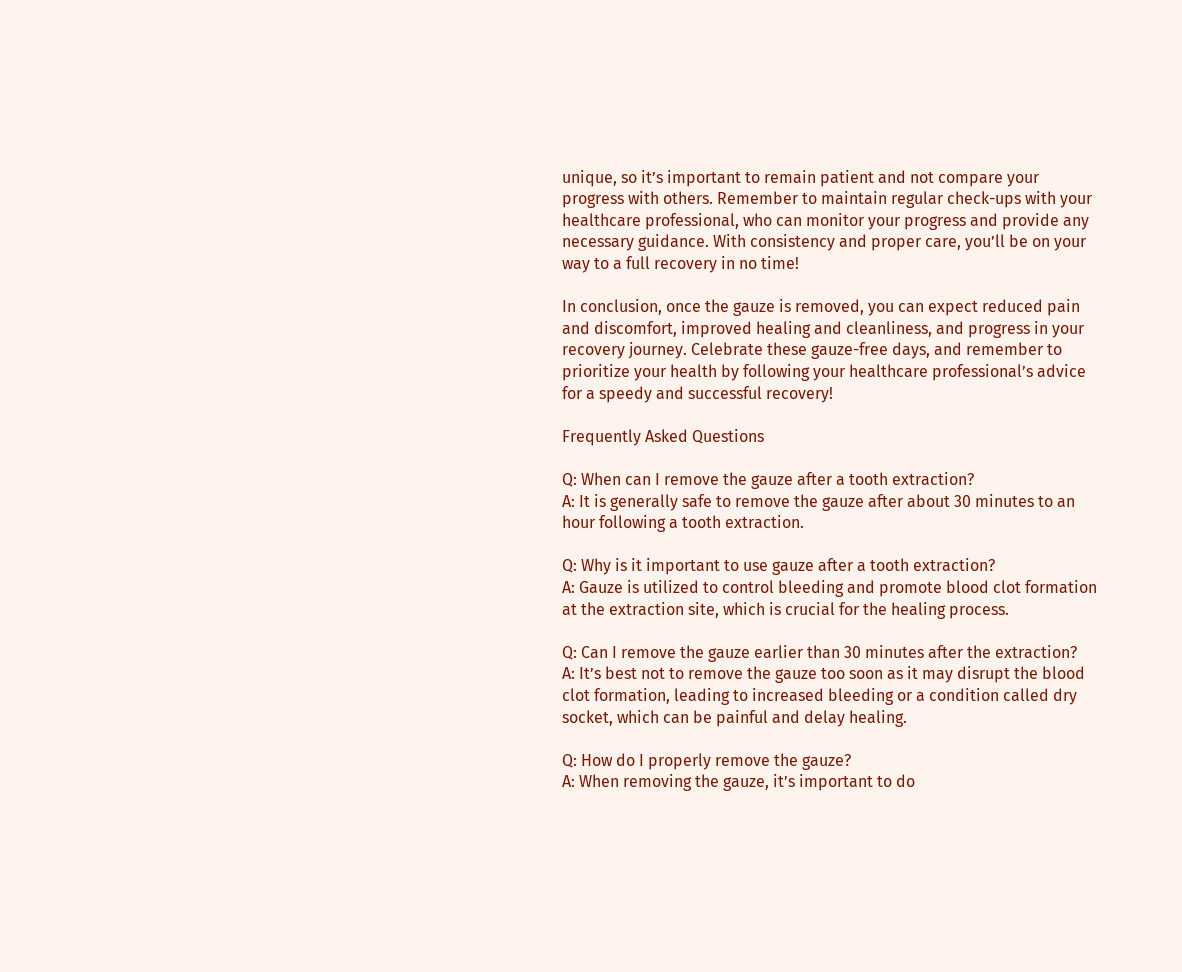unique, so it’s important to remain patient and not compare your progress with others. Remember to maintain regular check-ups with your healthcare professional, who can monitor your progress and provide any necessary guidance. With consistency and proper care, you’ll be on your way to a full recovery in no time!

In conclusion, once the gauze is removed, you can expect reduced pain and discomfort, improved healing and cleanliness, and progress in your recovery journey. Celebrate these gauze-free days, and remember to prioritize your health by following your healthcare professional’s advice for a speedy and successful recovery!

Frequently Asked Questions

Q: When can I remove the gauze after a tooth extraction?
A: It is generally safe to remove the gauze after about 30 minutes to an hour following a tooth extraction.

Q: Why is it important to use gauze after a tooth extraction?
A: Gauze is utilized to control bleeding and promote blood clot formation at the extraction site, which is crucial for the healing process.

Q: Can I remove the gauze earlier than 30 minutes after the extraction?
A: It’s best not to remove the gauze too soon as it may disrupt the blood clot formation, leading to increased bleeding or a condition called dry socket, which can be painful and delay healing.

Q: How do I properly remove the gauze?
A: When removing the gauze, it’s important to do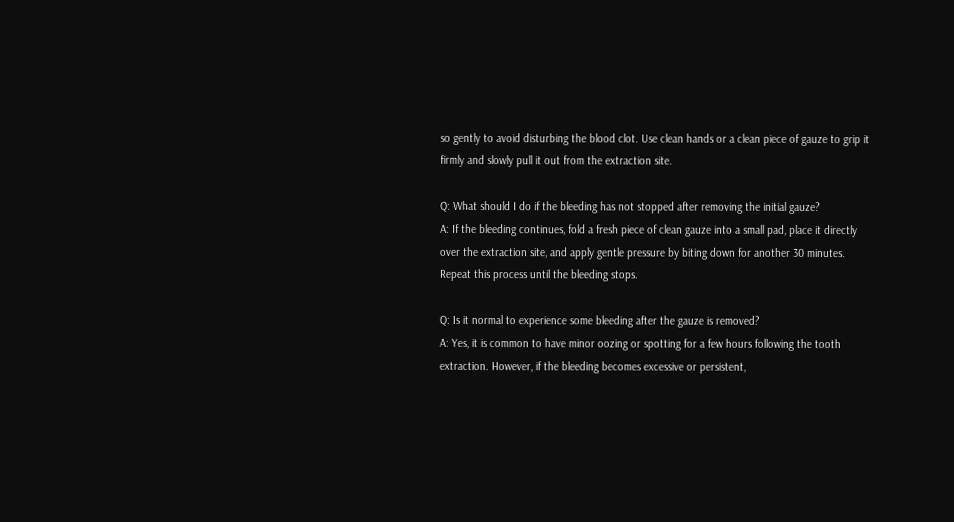so gently to avoid disturbing the blood clot. Use clean hands or a clean piece of gauze to grip it firmly and slowly pull it out from the extraction site.

Q: What should I do if the bleeding has not stopped after removing the initial gauze?
A: If the bleeding continues, fold a fresh piece of clean gauze into a small pad, place it directly over the extraction site, and apply gentle pressure by biting down for another 30 minutes. Repeat this process until the bleeding stops.

Q: Is it normal to experience some bleeding after the gauze is removed?
A: Yes, it is common to have minor oozing or spotting for a few hours following the tooth extraction. However, if the bleeding becomes excessive or persistent,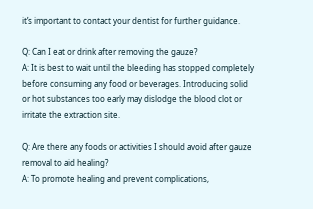it’s important to contact your dentist for further guidance.

Q: Can I eat or drink after removing the gauze?
A: It is best to wait until the bleeding has stopped completely before consuming any food or beverages. Introducing solid or hot substances too early may dislodge the blood clot or irritate the extraction site.

Q: Are there any foods or activities I should avoid after gauze removal to aid healing?
A: To promote healing and prevent complications,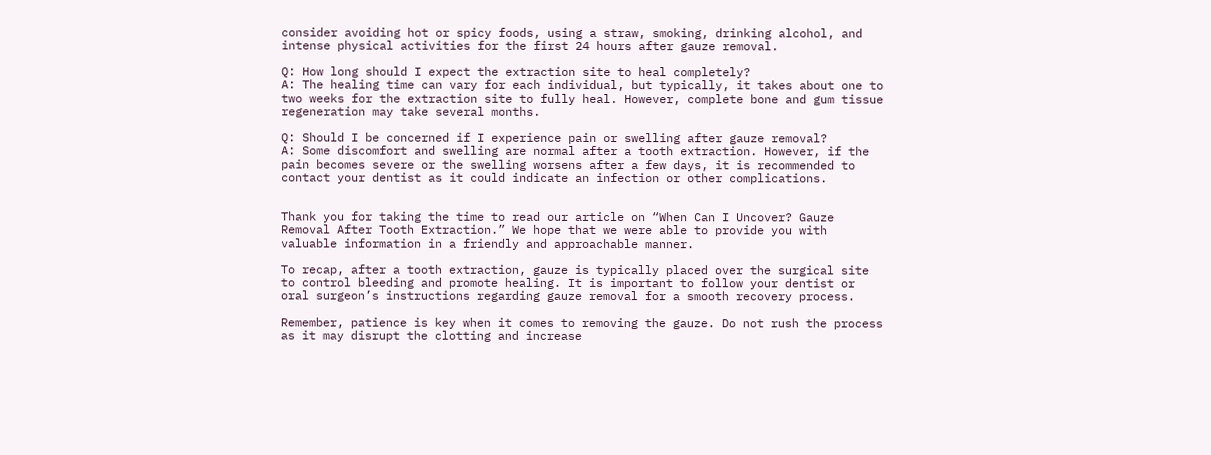consider avoiding hot or spicy foods, using a straw, smoking, drinking alcohol, and intense physical activities for the first 24 hours after gauze removal.

Q: How long should I expect the extraction site to heal completely?
A: The healing time can vary for each individual, but typically, it takes about one to two weeks for the extraction site to fully heal. However, complete bone and gum tissue regeneration may take several months.

Q: Should I be concerned if I experience pain or swelling after gauze removal?
A: Some discomfort and swelling are normal after a tooth extraction. However, if the pain becomes severe or the swelling worsens after a few days, it is recommended to contact your dentist as it could indicate an infection or other complications.


Thank you for taking the time to read our article on “When Can I Uncover? Gauze Removal After Tooth Extraction.” We hope that we were able to provide you with valuable information in a friendly and approachable manner.

To recap, after a tooth extraction, gauze is typically placed over the surgical site to control bleeding and promote healing. It is important to follow your dentist or oral surgeon’s instructions regarding gauze removal for a smooth recovery process.

Remember, patience is key when it comes to removing the gauze. Do not rush the process as it may disrupt the clotting and increase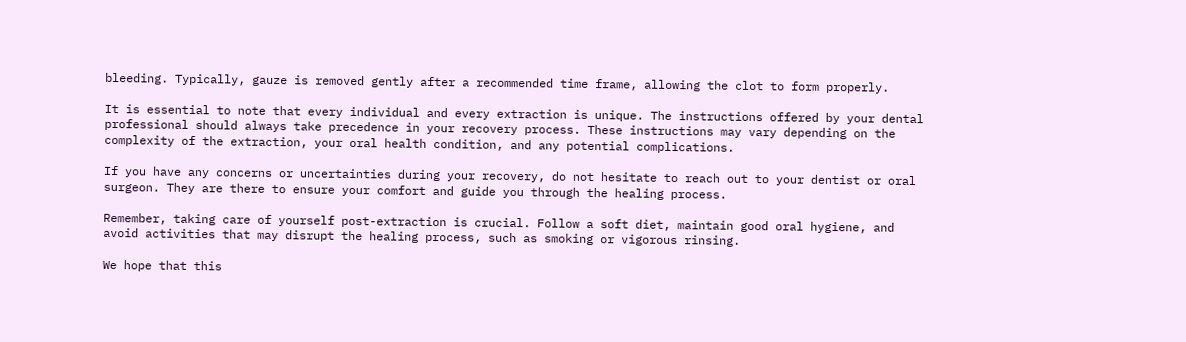bleeding. Typically, gauze is removed gently after a recommended time frame, allowing the clot to form properly.

It is essential to note that every individual and every extraction is unique. The instructions offered by your dental professional should always take precedence in your recovery process. These instructions may vary depending on the complexity of the extraction, your oral health condition, and any potential complications.

If you have any concerns or uncertainties during your recovery, do not hesitate to reach out to your dentist or oral surgeon. They are there to ensure your comfort and guide you through the healing process.

Remember, taking care of yourself post-extraction is crucial. Follow a soft diet, maintain good oral hygiene, and avoid activities that may disrupt the healing process, such as smoking or vigorous rinsing.

We hope that this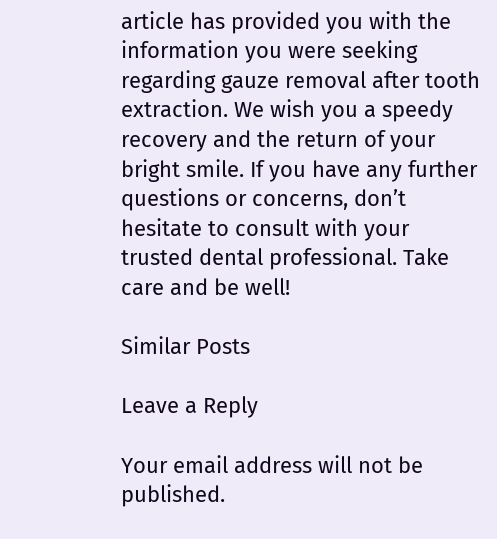article has provided you with the information you were seeking regarding gauze removal after tooth extraction. We wish you a speedy recovery and the return of your bright smile. If you have any further questions or concerns, don’t hesitate to consult with your trusted dental professional. Take care and be well!

Similar Posts

Leave a Reply

Your email address will not be published.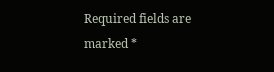Required fields are marked *